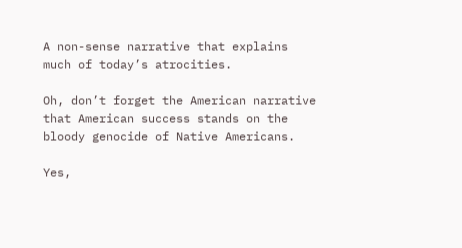A non-sense narrative that explains much of today’s atrocities.

Oh, don’t forget the American narrative that American success stands on the bloody genocide of Native Americans.

Yes,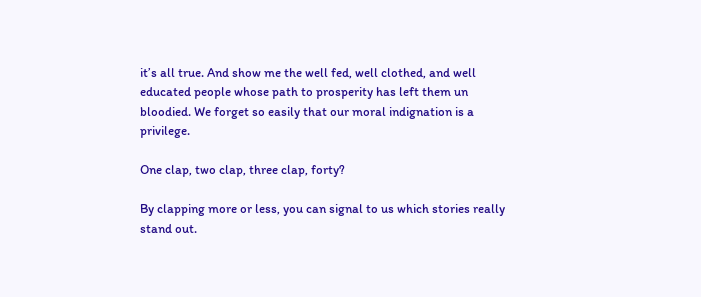it’s all true. And show me the well fed, well clothed, and well educated people whose path to prosperity has left them un bloodied. We forget so easily that our moral indignation is a privilege.

One clap, two clap, three clap, forty?

By clapping more or less, you can signal to us which stories really stand out.